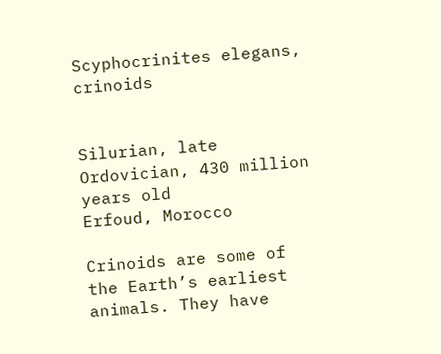Scyphocrinites elegans, crinoids


Silurian, late Ordovician, 430 million years old
Erfoud, Morocco

Crinoids are some of the Earth’s earliest animals. They have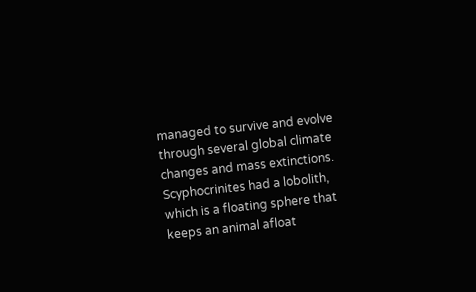managed to survive and evolve through several global climate changes and mass extinctions. Scyphocrinites had a lobolith, which is a floating sphere that keeps an animal afloat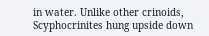in water. Unlike other crinoids, Scyphocrinites hung upside down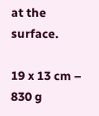at the surface.

19 x 13 cm – 830 g